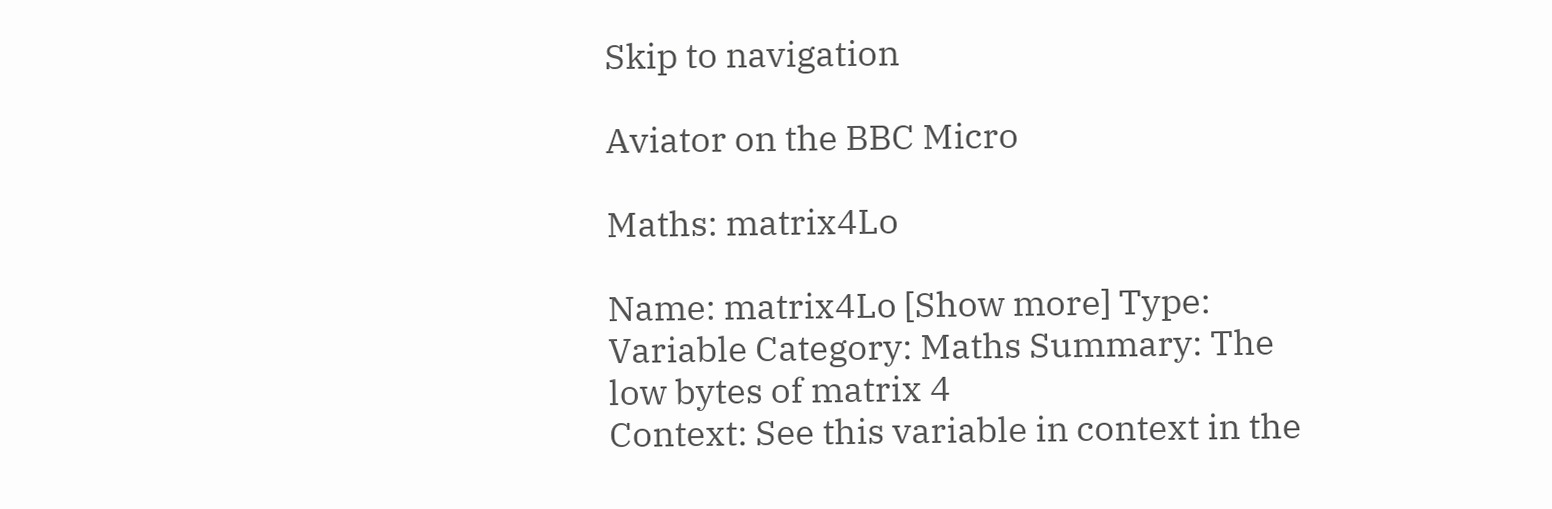Skip to navigation

Aviator on the BBC Micro

Maths: matrix4Lo

Name: matrix4Lo [Show more] Type: Variable Category: Maths Summary: The low bytes of matrix 4
Context: See this variable in context in the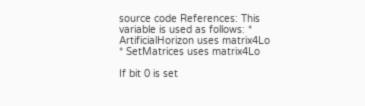source code References: This variable is used as follows: * ArtificialHorizon uses matrix4Lo * SetMatrices uses matrix4Lo

If bit 0 is set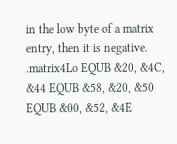in the low byte of a matrix entry, then it is negative.
.matrix4Lo EQUB &20, &4C, &44 EQUB &58, &20, &50 EQUB &00, &52, &4E